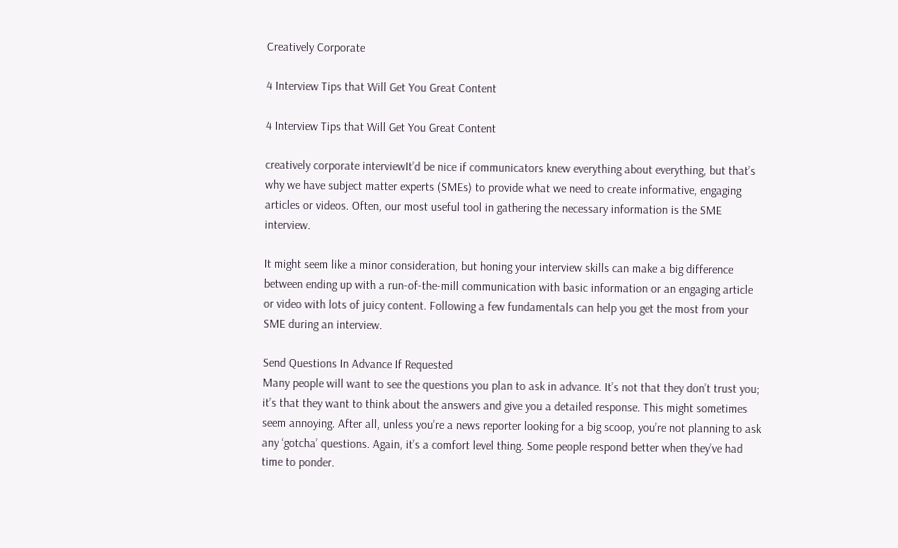Creatively Corporate

4 Interview Tips that Will Get You Great Content

4 Interview Tips that Will Get You Great Content

creatively corporate interviewIt’d be nice if communicators knew everything about everything, but that’s why we have subject matter experts (SMEs) to provide what we need to create informative, engaging articles or videos. Often, our most useful tool in gathering the necessary information is the SME interview.

It might seem like a minor consideration, but honing your interview skills can make a big difference between ending up with a run-of-the-mill communication with basic information or an engaging article or video with lots of juicy content. Following a few fundamentals can help you get the most from your SME during an interview.

Send Questions In Advance If Requested
Many people will want to see the questions you plan to ask in advance. It’s not that they don’t trust you; it’s that they want to think about the answers and give you a detailed response. This might sometimes seem annoying. After all, unless you’re a news reporter looking for a big scoop, you’re not planning to ask any ‘gotcha’ questions. Again, it’s a comfort level thing. Some people respond better when they’ve had time to ponder.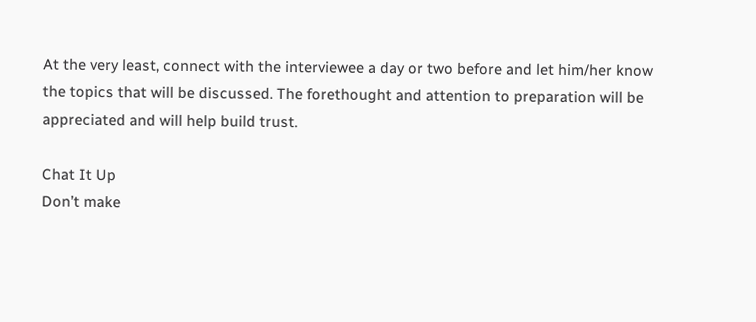At the very least, connect with the interviewee a day or two before and let him/her know the topics that will be discussed. The forethought and attention to preparation will be appreciated and will help build trust.

Chat It Up
Don’t make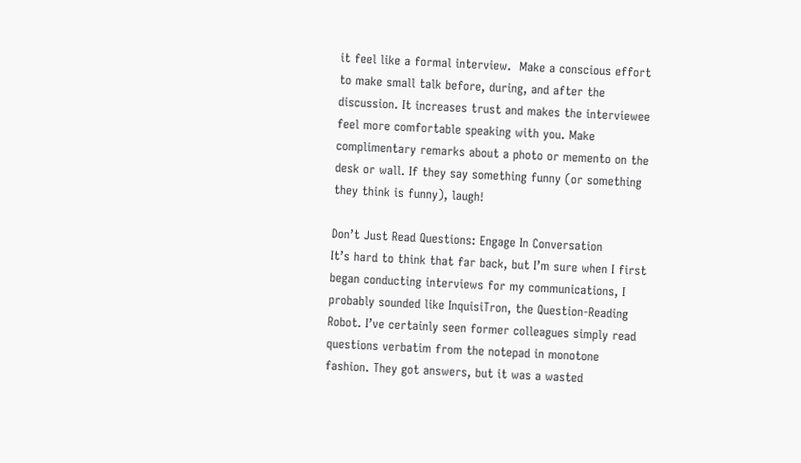it feel like a formal interview.  Make a conscious effort to make small talk before, during, and after the discussion. It increases trust and makes the interviewee feel more comfortable speaking with you. Make complimentary remarks about a photo or memento on the desk or wall. If they say something funny (or something they think is funny), laugh!

Don’t Just Read Questions: Engage In Conversation
It’s hard to think that far back, but I’m sure when I first began conducting interviews for my communications, I probably sounded like InquisiTron, the Question-Reading Robot. I’ve certainly seen former colleagues simply read questions verbatim from the notepad in monotone fashion. They got answers, but it was a wasted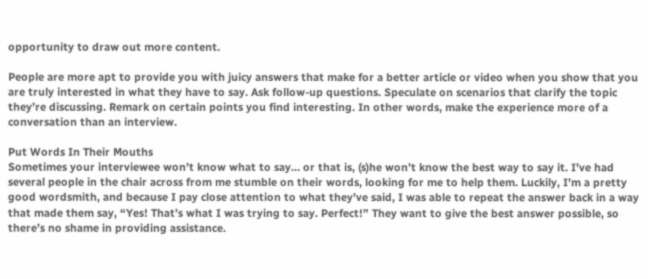opportunity to draw out more content.

People are more apt to provide you with juicy answers that make for a better article or video when you show that you are truly interested in what they have to say. Ask follow-up questions. Speculate on scenarios that clarify the topic they’re discussing. Remark on certain points you find interesting. In other words, make the experience more of a conversation than an interview.

Put Words In Their Mouths
Sometimes your interviewee won’t know what to say… or that is, (s)he won’t know the best way to say it. I’ve had several people in the chair across from me stumble on their words, looking for me to help them. Luckily, I’m a pretty good wordsmith, and because I pay close attention to what they’ve said, I was able to repeat the answer back in a way that made them say, “Yes! That’s what I was trying to say. Perfect!” They want to give the best answer possible, so there’s no shame in providing assistance.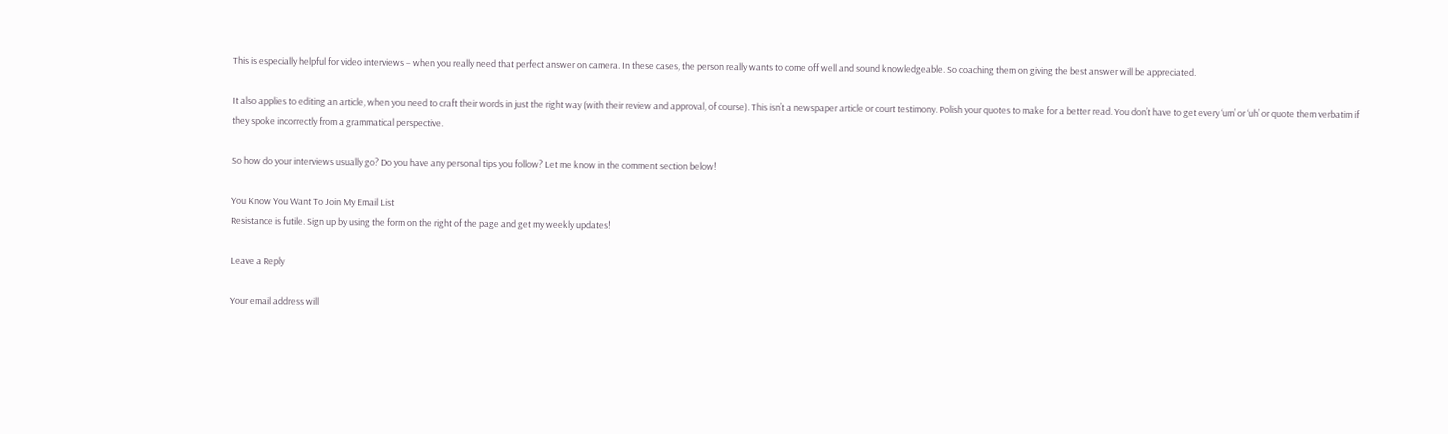This is especially helpful for video interviews – when you really need that perfect answer on camera. In these cases, the person really wants to come off well and sound knowledgeable. So coaching them on giving the best answer will be appreciated.

It also applies to editing an article, when you need to craft their words in just the right way (with their review and approval, of course). This isn’t a newspaper article or court testimony. Polish your quotes to make for a better read. You don’t have to get every ‘um’ or ‘uh’ or quote them verbatim if they spoke incorrectly from a grammatical perspective.

So how do your interviews usually go? Do you have any personal tips you follow? Let me know in the comment section below!

You Know You Want To Join My Email List
Resistance is futile. Sign up by using the form on the right of the page and get my weekly updates!

Leave a Reply

Your email address will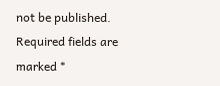not be published. Required fields are marked *